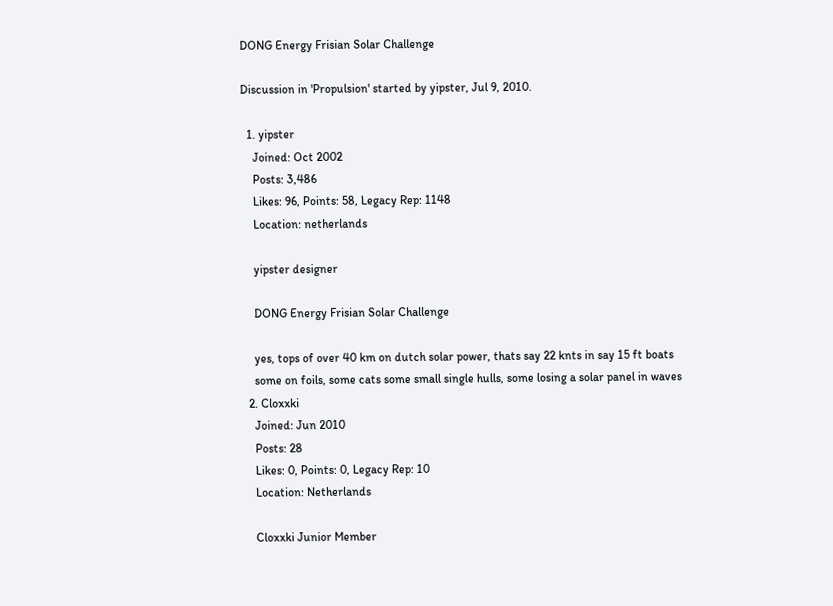DONG Energy Frisian Solar Challenge

Discussion in 'Propulsion' started by yipster, Jul 9, 2010.

  1. yipster
    Joined: Oct 2002
    Posts: 3,486
    Likes: 96, Points: 58, Legacy Rep: 1148
    Location: netherlands

    yipster designer

    DONG Energy Frisian Solar Challenge

    yes, tops of over 40 km on dutch solar power, thats say 22 knts in say 15 ft boats
    some on foils, some cats some small single hulls, some losing a solar panel in waves
  2. Cloxxki
    Joined: Jun 2010
    Posts: 28
    Likes: 0, Points: 0, Legacy Rep: 10
    Location: Netherlands

    Cloxxki Junior Member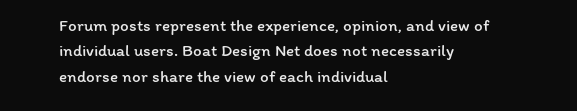Forum posts represent the experience, opinion, and view of individual users. Boat Design Net does not necessarily endorse nor share the view of each individual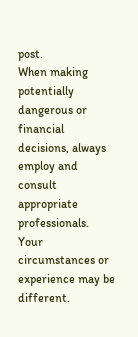post.
When making potentially dangerous or financial decisions, always employ and consult appropriate professionals. Your circumstances or experience may be different.